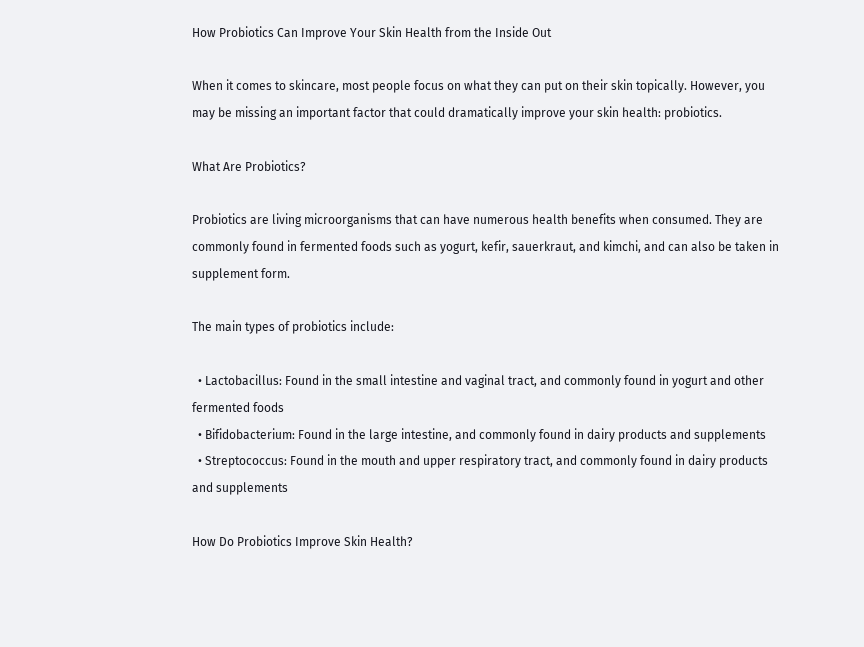How Probiotics Can Improve Your Skin Health from the Inside Out

When it comes to skincare, most people focus on what they can put on their skin topically. However, you may be missing an important factor that could dramatically improve your skin health: probiotics.

What Are Probiotics?

Probiotics are living microorganisms that can have numerous health benefits when consumed. They are commonly found in fermented foods such as yogurt, kefir, sauerkraut, and kimchi, and can also be taken in supplement form.

The main types of probiotics include:

  • Lactobacillus: Found in the small intestine and vaginal tract, and commonly found in yogurt and other fermented foods
  • Bifidobacterium: Found in the large intestine, and commonly found in dairy products and supplements
  • Streptococcus: Found in the mouth and upper respiratory tract, and commonly found in dairy products and supplements

How Do Probiotics Improve Skin Health?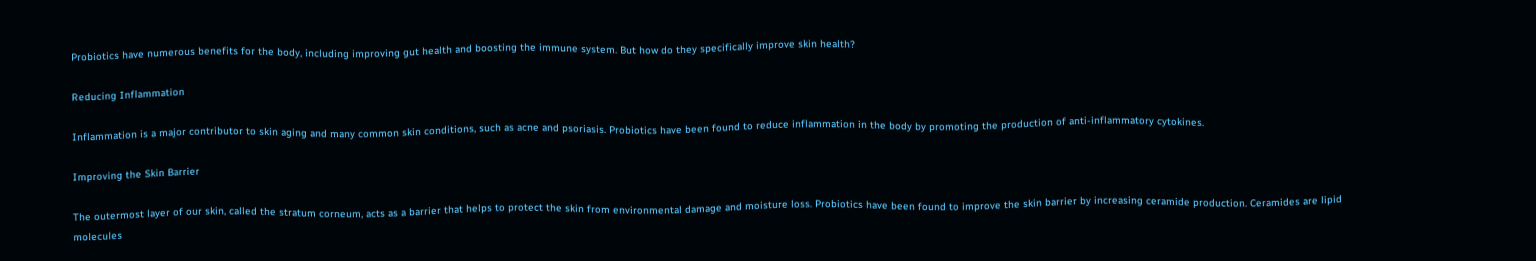Probiotics have numerous benefits for the body, including improving gut health and boosting the immune system. But how do they specifically improve skin health?

Reducing Inflammation

Inflammation is a major contributor to skin aging and many common skin conditions, such as acne and psoriasis. Probiotics have been found to reduce inflammation in the body by promoting the production of anti-inflammatory cytokines.

Improving the Skin Barrier

The outermost layer of our skin, called the stratum corneum, acts as a barrier that helps to protect the skin from environmental damage and moisture loss. Probiotics have been found to improve the skin barrier by increasing ceramide production. Ceramides are lipid molecules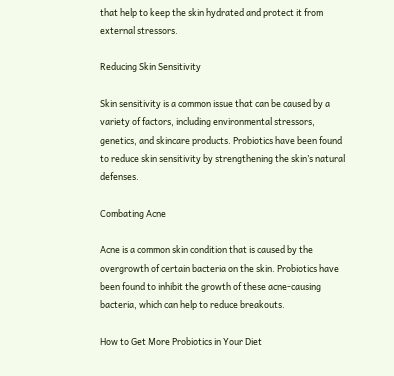that help to keep the skin hydrated and protect it from external stressors.

Reducing Skin Sensitivity

Skin sensitivity is a common issue that can be caused by a variety of factors, including environmental stressors, genetics, and skincare products. Probiotics have been found to reduce skin sensitivity by strengthening the skin’s natural defenses.

Combating Acne

Acne is a common skin condition that is caused by the overgrowth of certain bacteria on the skin. Probiotics have been found to inhibit the growth of these acne-causing bacteria, which can help to reduce breakouts.

How to Get More Probiotics in Your Diet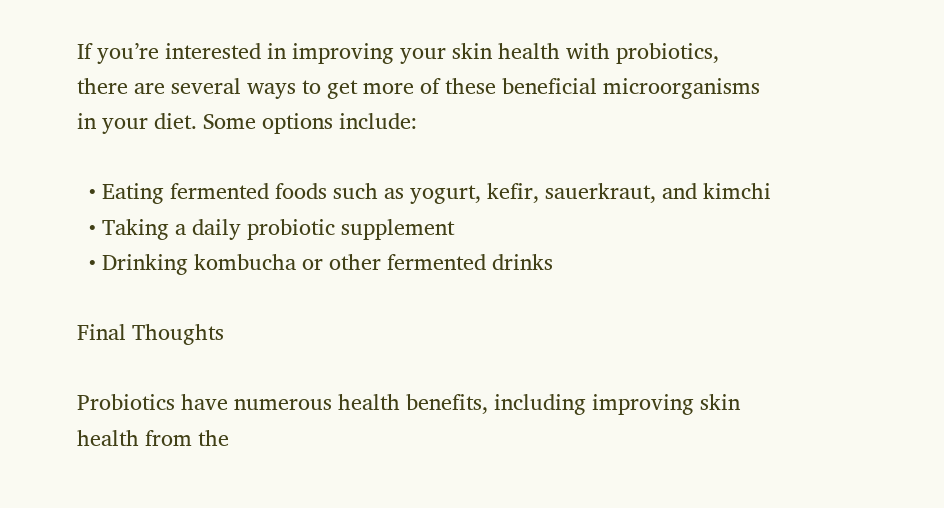If you’re interested in improving your skin health with probiotics, there are several ways to get more of these beneficial microorganisms in your diet. Some options include:

  • Eating fermented foods such as yogurt, kefir, sauerkraut, and kimchi
  • Taking a daily probiotic supplement
  • Drinking kombucha or other fermented drinks

Final Thoughts

Probiotics have numerous health benefits, including improving skin health from the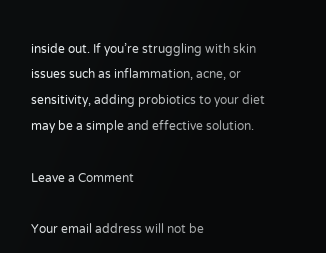inside out. If you’re struggling with skin issues such as inflammation, acne, or sensitivity, adding probiotics to your diet may be a simple and effective solution.

Leave a Comment

Your email address will not be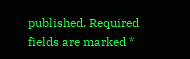published. Required fields are marked *